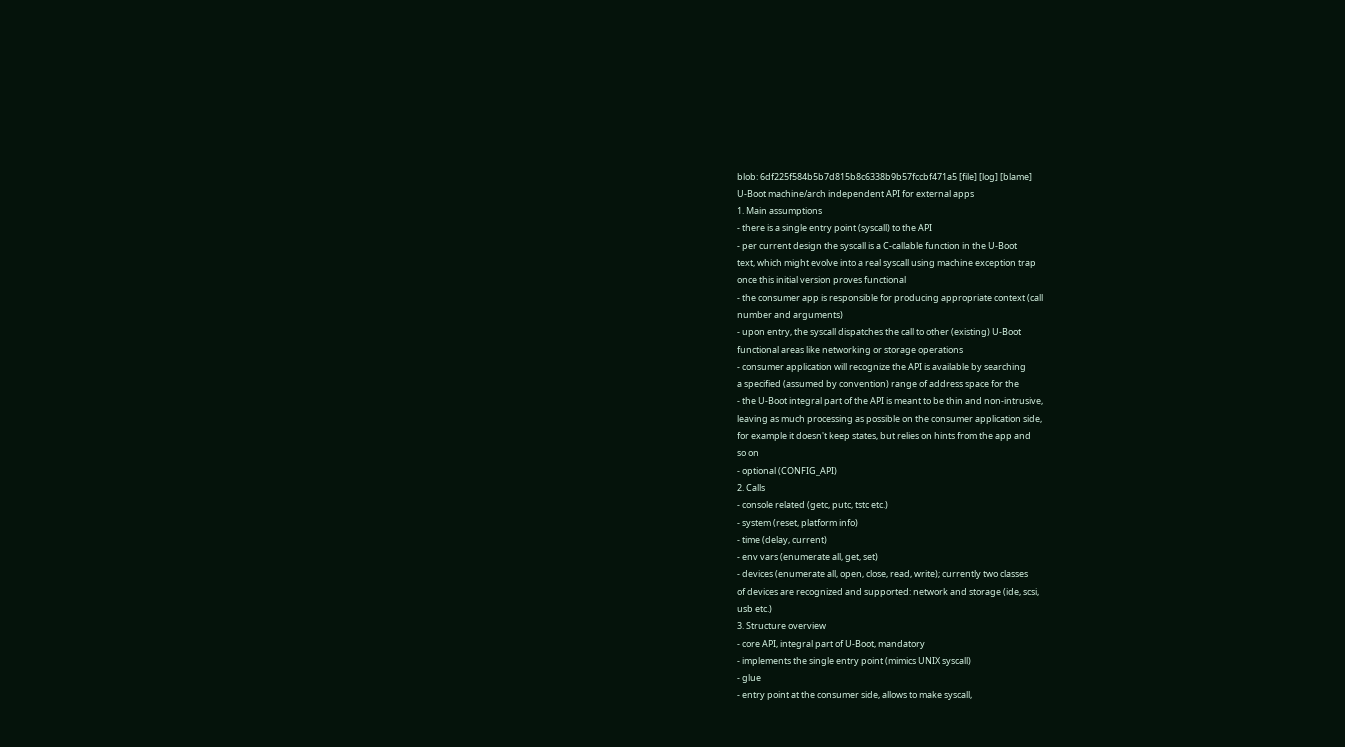blob: 6df225f584b5b7d815b8c6338b9b57fccbf471a5 [file] [log] [blame]
U-Boot machine/arch independent API for external apps
1. Main assumptions
- there is a single entry point (syscall) to the API
- per current design the syscall is a C-callable function in the U-Boot
text, which might evolve into a real syscall using machine exception trap
once this initial version proves functional
- the consumer app is responsible for producing appropriate context (call
number and arguments)
- upon entry, the syscall dispatches the call to other (existing) U-Boot
functional areas like networking or storage operations
- consumer application will recognize the API is available by searching
a specified (assumed by convention) range of address space for the
- the U-Boot integral part of the API is meant to be thin and non-intrusive,
leaving as much processing as possible on the consumer application side,
for example it doesn't keep states, but relies on hints from the app and
so on
- optional (CONFIG_API)
2. Calls
- console related (getc, putc, tstc etc.)
- system (reset, platform info)
- time (delay, current)
- env vars (enumerate all, get, set)
- devices (enumerate all, open, close, read, write); currently two classes
of devices are recognized and supported: network and storage (ide, scsi,
usb etc.)
3. Structure overview
- core API, integral part of U-Boot, mandatory
- implements the single entry point (mimics UNIX syscall)
- glue
- entry point at the consumer side, allows to make syscall,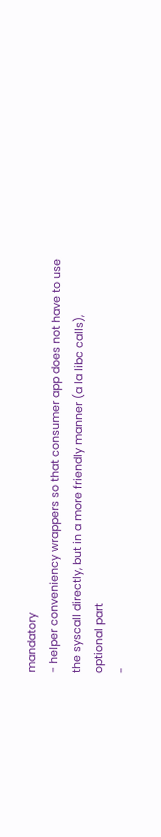mandatory
- helper conveniency wrappers so that consumer app does not have to use
the syscall directly, but in a more friendly manner (a la libc calls),
optional part
-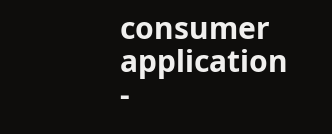consumer application
-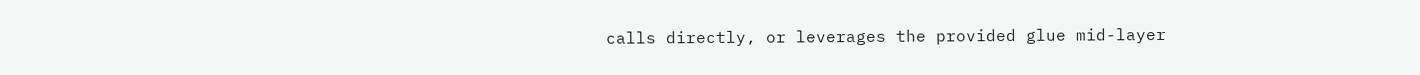calls directly, or leverages the provided glue mid-layer